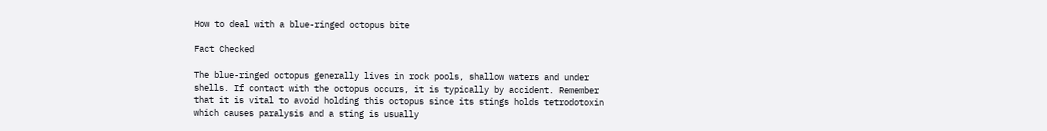How to deal with a blue-ringed octopus bite

Fact Checked

The blue-ringed octopus generally lives in rock pools, shallow waters and under shells. If contact with the octopus occurs, it is typically by accident. Remember that it is vital to avoid holding this octopus since its stings holds tetrodotoxin which causes paralysis and a sting is usually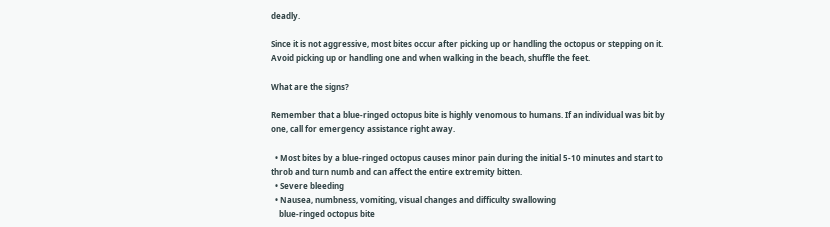deadly.

Since it is not aggressive, most bites occur after picking up or handling the octopus or stepping on it. Avoid picking up or handling one and when walking in the beach, shuffle the feet.

What are the signs?

Remember that a blue-ringed octopus bite is highly venomous to humans. If an individual was bit by one, call for emergency assistance right away.

  • Most bites by a blue-ringed octopus causes minor pain during the initial 5-10 minutes and start to throb and turn numb and can affect the entire extremity bitten.
  • Severe bleeding
  • Nausea, numbness, vomiting, visual changes and difficulty swallowing
    blue-ringed octopus bite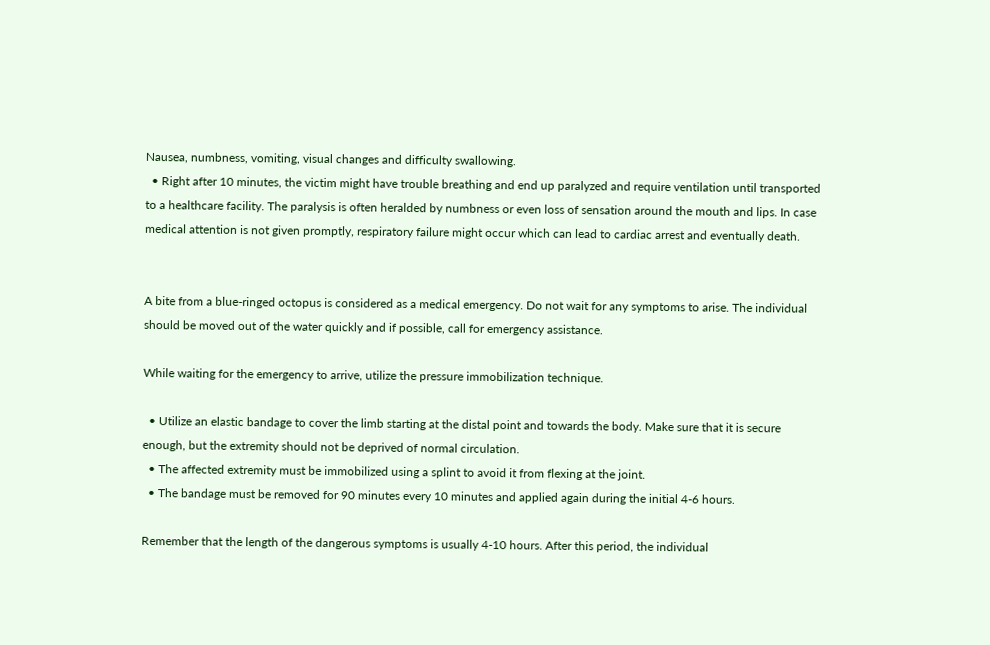Nausea, numbness, vomiting, visual changes and difficulty swallowing.
  • Right after 10 minutes, the victim might have trouble breathing and end up paralyzed and require ventilation until transported to a healthcare facility. The paralysis is often heralded by numbness or even loss of sensation around the mouth and lips. In case medical attention is not given promptly, respiratory failure might occur which can lead to cardiac arrest and eventually death.


A bite from a blue-ringed octopus is considered as a medical emergency. Do not wait for any symptoms to arise. The individual should be moved out of the water quickly and if possible, call for emergency assistance.

While waiting for the emergency to arrive, utilize the pressure immobilization technique.

  • Utilize an elastic bandage to cover the limb starting at the distal point and towards the body. Make sure that it is secure enough, but the extremity should not be deprived of normal circulation.
  • The affected extremity must be immobilized using a splint to avoid it from flexing at the joint.
  • The bandage must be removed for 90 minutes every 10 minutes and applied again during the initial 4-6 hours.

Remember that the length of the dangerous symptoms is usually 4-10 hours. After this period, the individual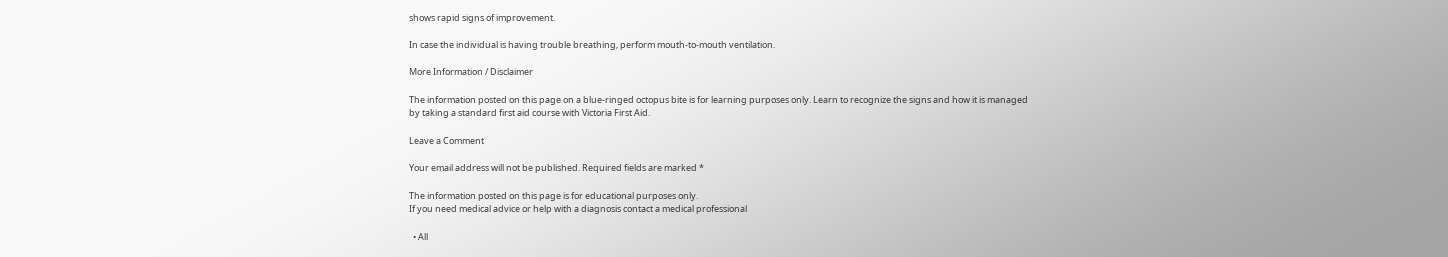shows rapid signs of improvement.

In case the individual is having trouble breathing, perform mouth-to-mouth ventilation.

More Information / Disclaimer

The information posted on this page on a blue-ringed octopus bite is for learning purposes only. Learn to recognize the signs and how it is managed by taking a standard first aid course with Victoria First Aid.

Leave a Comment

Your email address will not be published. Required fields are marked *

The information posted on this page is for educational purposes only.
If you need medical advice or help with a diagnosis contact a medical professional

  • All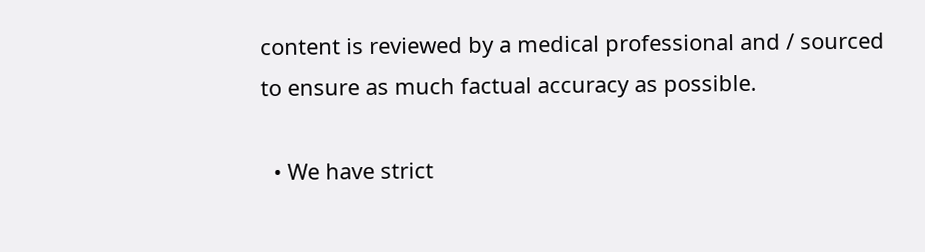content is reviewed by a medical professional and / sourced to ensure as much factual accuracy as possible.

  • We have strict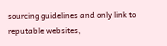sourcing guidelines and only link to reputable websites,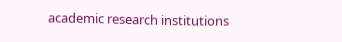academic research institutions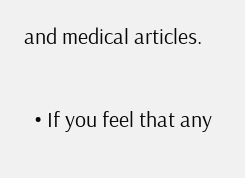and medical articles.

  • If you feel that any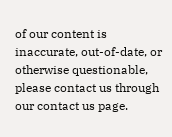of our content is inaccurate, out-of-date, or otherwise questionable, please contact us through our contact us page.